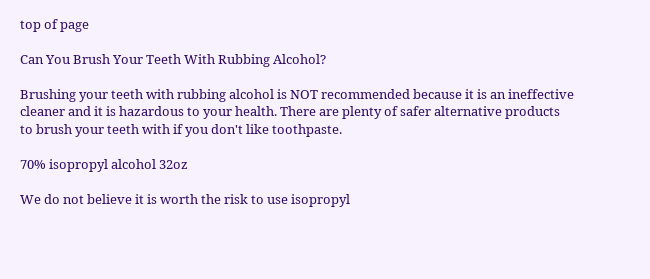top of page

Can You Brush Your Teeth With Rubbing Alcohol?

Brushing your teeth with rubbing alcohol is NOT recommended because it is an ineffective cleaner and it is hazardous to your health. There are plenty of safer alternative products to brush your teeth with if you don't like toothpaste.

70% isopropyl alcohol 32oz

We do not believe it is worth the risk to use isopropyl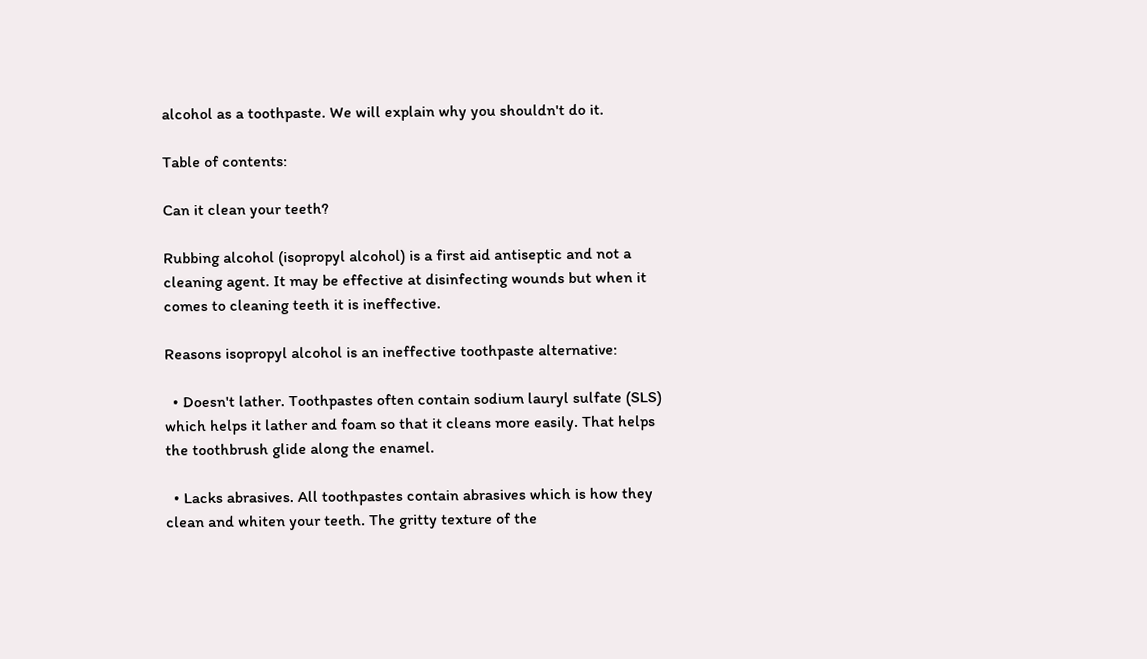alcohol as a toothpaste. We will explain why you shouldn't do it.

Table of contents:

Can it clean your teeth?

Rubbing alcohol (isopropyl alcohol) is a first aid antiseptic and not a cleaning agent. It may be effective at disinfecting wounds but when it comes to cleaning teeth it is ineffective.

Reasons isopropyl alcohol is an ineffective toothpaste alternative:

  • Doesn't lather. Toothpastes often contain sodium lauryl sulfate (SLS) which helps it lather and foam so that it cleans more easily. That helps the toothbrush glide along the enamel.

  • Lacks abrasives. All toothpastes contain abrasives which is how they clean and whiten your teeth. The gritty texture of the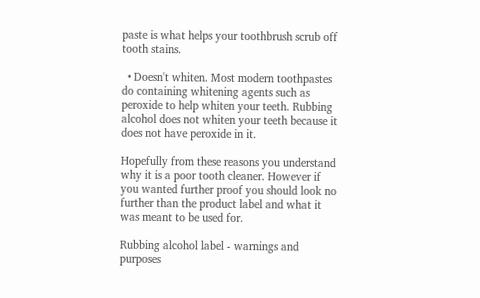paste is what helps your toothbrush scrub off tooth stains.

  • Doesn't whiten. Most modern toothpastes do containing whitening agents such as peroxide to help whiten your teeth. Rubbing alcohol does not whiten your teeth because it does not have peroxide in it.

Hopefully from these reasons you understand why it is a poor tooth cleaner. However if you wanted further proof you should look no further than the product label and what it was meant to be used for.

Rubbing alcohol label - warnings and purposes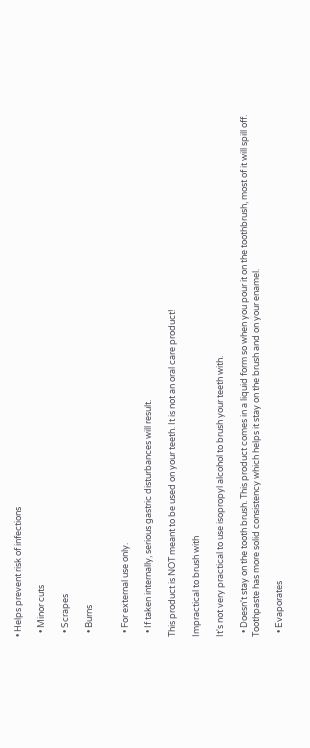• Helps prevent risk of infections

  • Minor cuts

  • Scrapes

  • Burns


  • For external use only.

  • If taken internally, serious gastric disturbances will result.

This product is NOT meant to be used on your teeth. It is not an oral care product!

Impractical to brush with

It's not very practical to use isopropyl alcohol to brush your teeth with.

  • Doesn't stay on the tooth brush. This product comes in a liquid form so when you pour it on the toothbrush, most of it will spill off. Toothpaste has more solid consistency which helps it stay on the brush and on your enamel.

  • Evaporates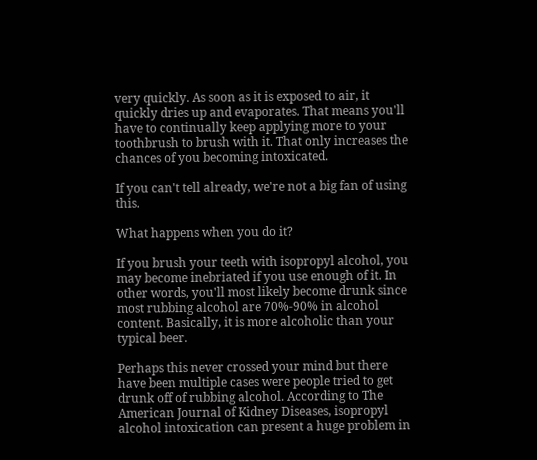very quickly. As soon as it is exposed to air, it quickly dries up and evaporates. That means you'll have to continually keep applying more to your toothbrush to brush with it. That only increases the chances of you becoming intoxicated.

If you can't tell already, we're not a big fan of using this.

What happens when you do it?

If you brush your teeth with isopropyl alcohol, you may become inebriated if you use enough of it. In other words, you'll most likely become drunk since most rubbing alcohol are 70%-90% in alcohol content. Basically, it is more alcoholic than your typical beer.

Perhaps this never crossed your mind but there have been multiple cases were people tried to get drunk off of rubbing alcohol. According to The American Journal of Kidney Diseases, isopropyl alcohol intoxication can present a huge problem in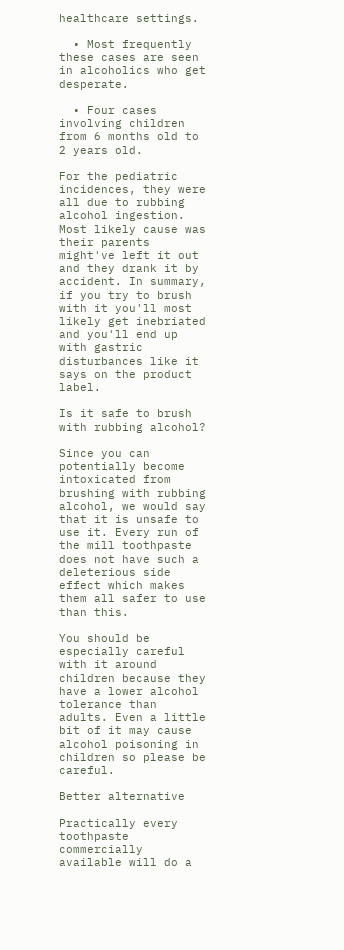healthcare settings.

  • Most frequently these cases are seen in alcoholics who get desperate.

  • Four cases involving children from 6 months old to 2 years old.

For the pediatric incidences, they were all due to rubbing alcohol ingestion. Most likely cause was their parents might've left it out and they drank it by accident. In summary, if you try to brush with it you'll most likely get inebriated and you'll end up with gastric disturbances like it says on the product label.

Is it safe to brush with rubbing alcohol?

Since you can potentially become intoxicated from brushing with rubbing alcohol, we would say that it is unsafe to use it. Every run of the mill toothpaste does not have such a deleterious side effect which makes them all safer to use than this.

You should be especially careful with it around children because they have a lower alcohol tolerance than adults. Even a little bit of it may cause alcohol poisoning in children so please be careful.

Better alternative

Practically every toothpaste commercially available will do a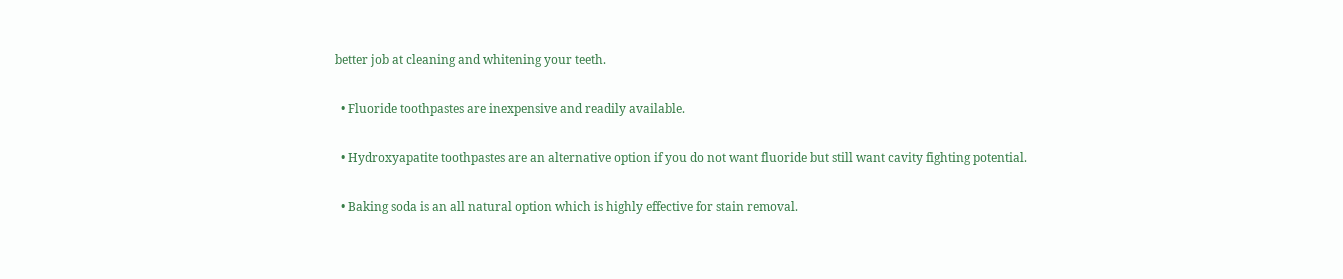better job at cleaning and whitening your teeth.

  • Fluoride toothpastes are inexpensive and readily available.

  • Hydroxyapatite toothpastes are an alternative option if you do not want fluoride but still want cavity fighting potential.

  • Baking soda is an all natural option which is highly effective for stain removal.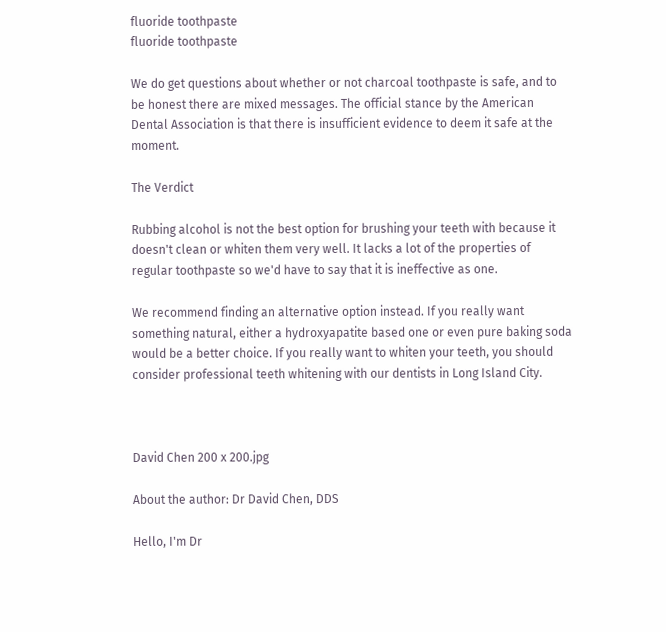fluoride toothpaste
fluoride toothpaste

We do get questions about whether or not charcoal toothpaste is safe, and to be honest there are mixed messages. The official stance by the American Dental Association is that there is insufficient evidence to deem it safe at the moment.

The Verdict

Rubbing alcohol is not the best option for brushing your teeth with because it doesn't clean or whiten them very well. It lacks a lot of the properties of regular toothpaste so we'd have to say that it is ineffective as one.

We recommend finding an alternative option instead. If you really want something natural, either a hydroxyapatite based one or even pure baking soda would be a better choice. If you really want to whiten your teeth, you should consider professional teeth whitening with our dentists in Long Island City.



David Chen 200 x 200.jpg

About the author: Dr David Chen, DDS

Hello, I'm Dr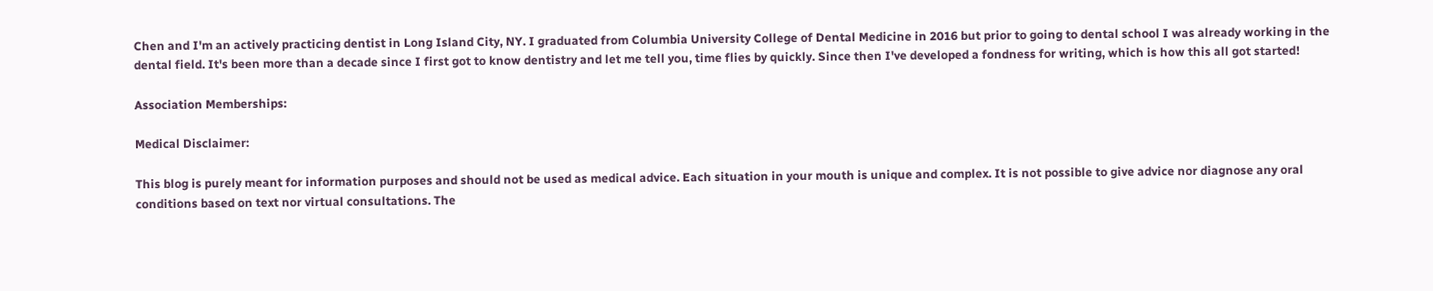Chen and I'm an actively practicing dentist in Long Island City, NY. I graduated from Columbia University College of Dental Medicine in 2016 but prior to going to dental school I was already working in the dental field. It's been more than a decade since I first got to know dentistry and let me tell you, time flies by quickly. Since then I've developed a fondness for writing, which is how this all got started!

Association Memberships:

Medical Disclaimer:

This blog is purely meant for information purposes and should not be used as medical advice. Each situation in your mouth is unique and complex. It is not possible to give advice nor diagnose any oral conditions based on text nor virtual consultations. The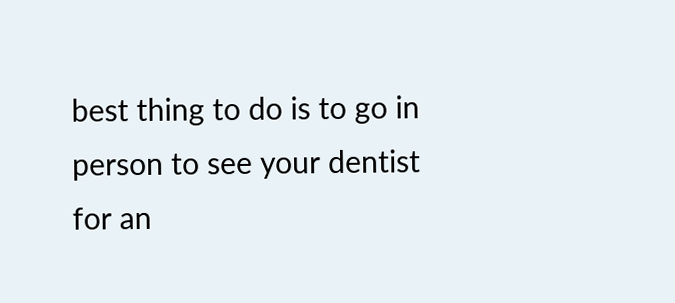best thing to do is to go in person to see your dentist for an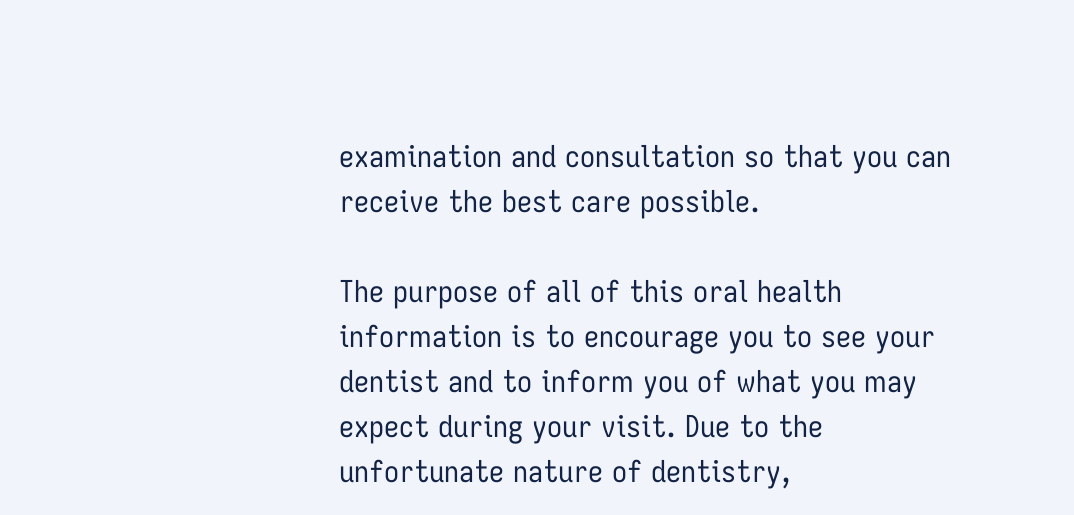examination and consultation so that you can receive the best care possible.

The purpose of all of this oral health information is to encourage you to see your dentist and to inform you of what you may expect during your visit. Due to the unfortunate nature of dentistry,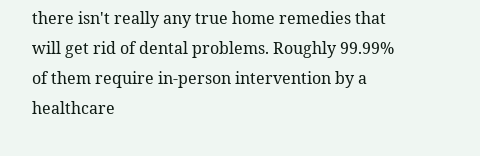there isn't really any true home remedies that will get rid of dental problems. Roughly 99.99% of them require in-person intervention by a healthcare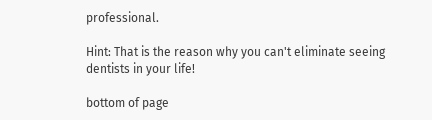professional.

Hint: That is the reason why you can't eliminate seeing dentists in your life!

bottom of page